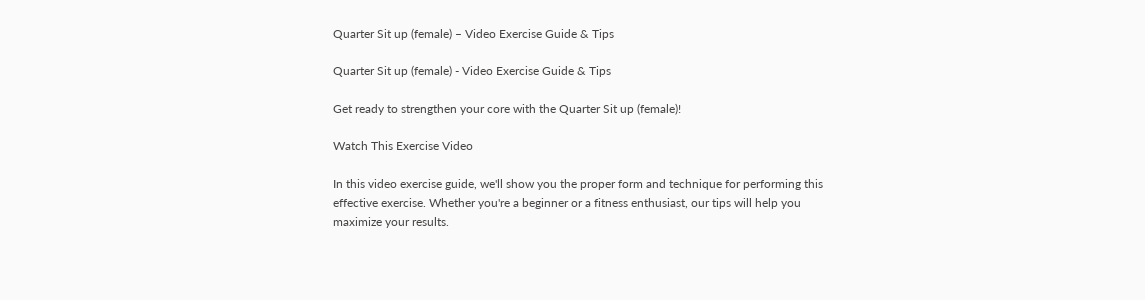Quarter Sit up (female) – Video Exercise Guide & Tips

Quarter Sit up (female) - Video Exercise Guide & Tips

Get ready to strengthen your core with the Quarter Sit up (female)!

Watch This Exercise Video

In this video exercise guide, we'll show you the proper form and technique for performing this effective exercise. Whether you're a beginner or a fitness enthusiast, our tips will help you maximize your results.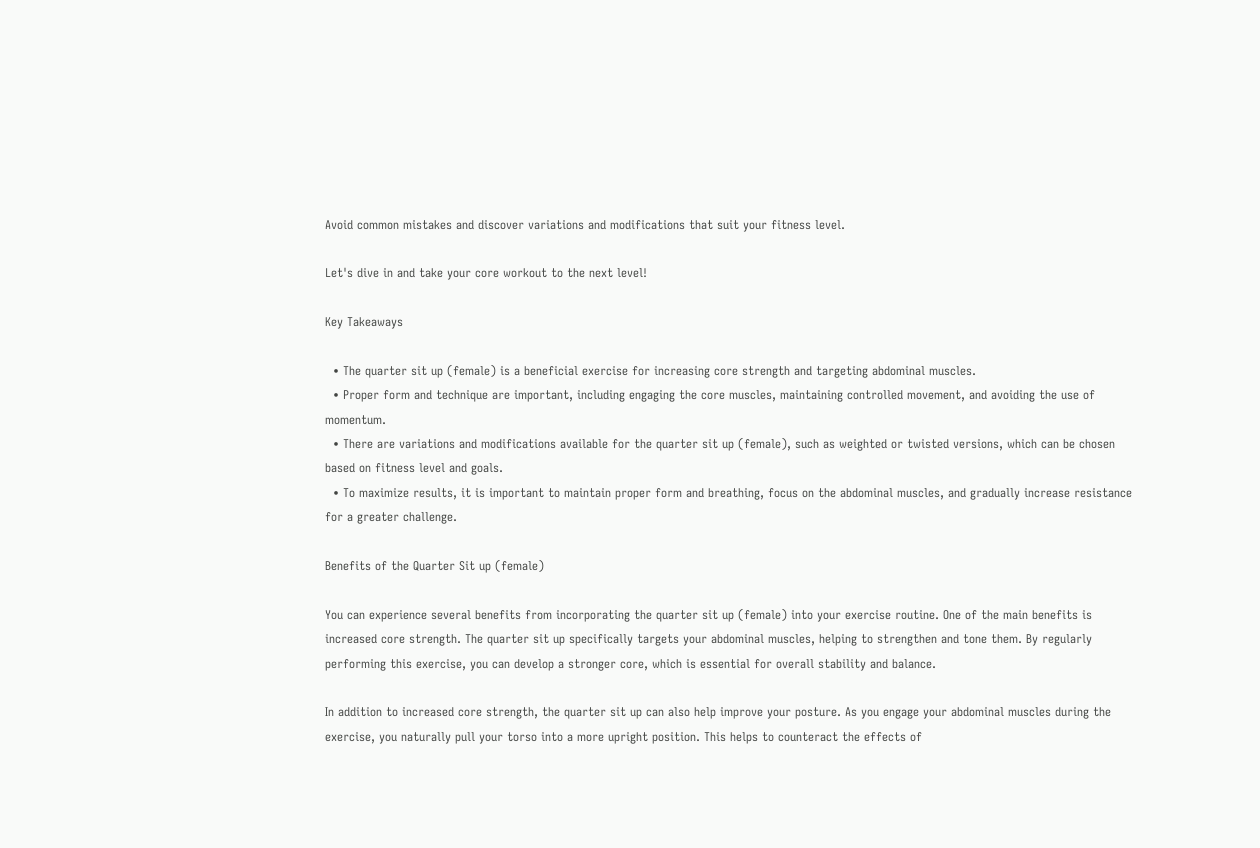Avoid common mistakes and discover variations and modifications that suit your fitness level.

Let's dive in and take your core workout to the next level!

Key Takeaways

  • The quarter sit up (female) is a beneficial exercise for increasing core strength and targeting abdominal muscles.
  • Proper form and technique are important, including engaging the core muscles, maintaining controlled movement, and avoiding the use of momentum.
  • There are variations and modifications available for the quarter sit up (female), such as weighted or twisted versions, which can be chosen based on fitness level and goals.
  • To maximize results, it is important to maintain proper form and breathing, focus on the abdominal muscles, and gradually increase resistance for a greater challenge.

Benefits of the Quarter Sit up (female)

You can experience several benefits from incorporating the quarter sit up (female) into your exercise routine. One of the main benefits is increased core strength. The quarter sit up specifically targets your abdominal muscles, helping to strengthen and tone them. By regularly performing this exercise, you can develop a stronger core, which is essential for overall stability and balance.

In addition to increased core strength, the quarter sit up can also help improve your posture. As you engage your abdominal muscles during the exercise, you naturally pull your torso into a more upright position. This helps to counteract the effects of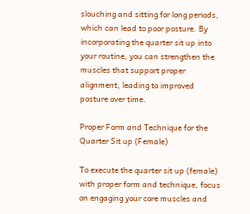slouching and sitting for long periods, which can lead to poor posture. By incorporating the quarter sit up into your routine, you can strengthen the muscles that support proper alignment, leading to improved posture over time.

Proper Form and Technique for the Quarter Sit up (Female)

To execute the quarter sit up (female) with proper form and technique, focus on engaging your core muscles and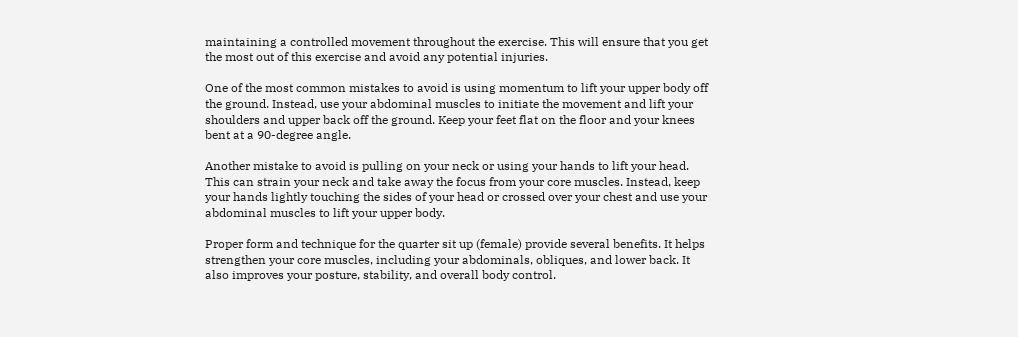maintaining a controlled movement throughout the exercise. This will ensure that you get the most out of this exercise and avoid any potential injuries.

One of the most common mistakes to avoid is using momentum to lift your upper body off the ground. Instead, use your abdominal muscles to initiate the movement and lift your shoulders and upper back off the ground. Keep your feet flat on the floor and your knees bent at a 90-degree angle.

Another mistake to avoid is pulling on your neck or using your hands to lift your head. This can strain your neck and take away the focus from your core muscles. Instead, keep your hands lightly touching the sides of your head or crossed over your chest and use your abdominal muscles to lift your upper body.

Proper form and technique for the quarter sit up (female) provide several benefits. It helps strengthen your core muscles, including your abdominals, obliques, and lower back. It also improves your posture, stability, and overall body control.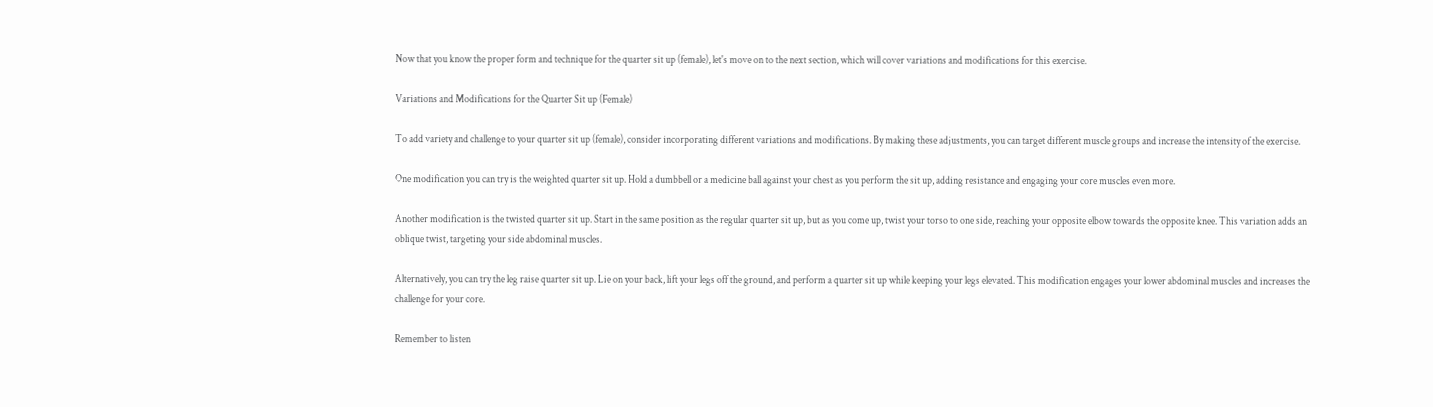Now that you know the proper form and technique for the quarter sit up (female), let's move on to the next section, which will cover variations and modifications for this exercise.

Variations and Modifications for the Quarter Sit up (Female)

To add variety and challenge to your quarter sit up (female), consider incorporating different variations and modifications. By making these adjustments, you can target different muscle groups and increase the intensity of the exercise.

One modification you can try is the weighted quarter sit up. Hold a dumbbell or a medicine ball against your chest as you perform the sit up, adding resistance and engaging your core muscles even more.

Another modification is the twisted quarter sit up. Start in the same position as the regular quarter sit up, but as you come up, twist your torso to one side, reaching your opposite elbow towards the opposite knee. This variation adds an oblique twist, targeting your side abdominal muscles.

Alternatively, you can try the leg raise quarter sit up. Lie on your back, lift your legs off the ground, and perform a quarter sit up while keeping your legs elevated. This modification engages your lower abdominal muscles and increases the challenge for your core.

Remember to listen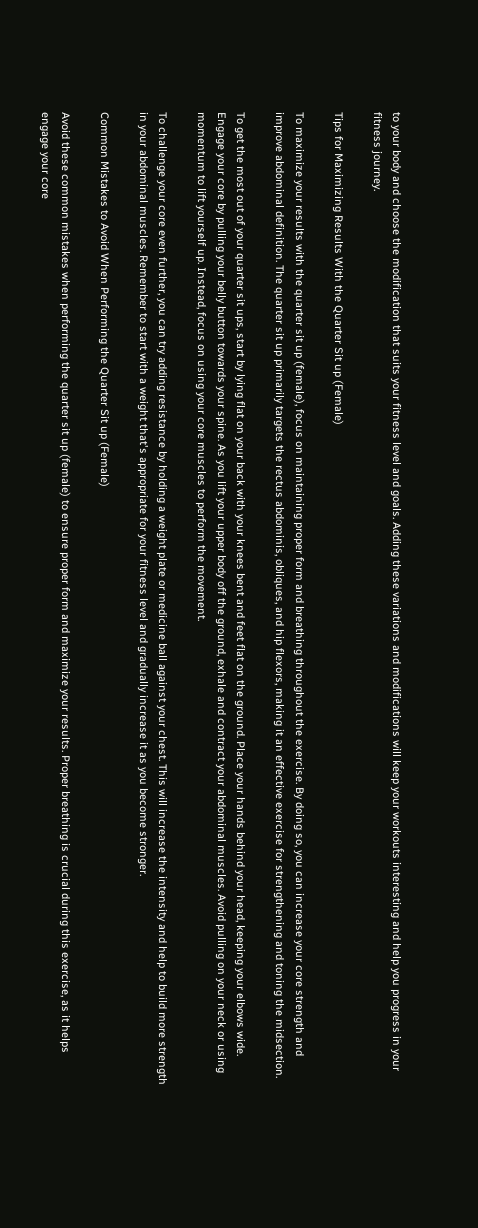to your body and choose the modification that suits your fitness level and goals. Adding these variations and modifications will keep your workouts interesting and help you progress in your fitness journey.

Tips for Maximizing Results With the Quarter Sit up (Female)

To maximize your results with the quarter sit up (female), focus on maintaining proper form and breathing throughout the exercise. By doing so, you can increase your core strength and improve abdominal definition. The quarter sit up primarily targets the rectus abdominis, obliques, and hip flexors, making it an effective exercise for strengthening and toning the midsection.

To get the most out of your quarter sit ups, start by lying flat on your back with your knees bent and feet flat on the ground. Place your hands behind your head, keeping your elbows wide. Engage your core by pulling your belly button towards your spine. As you lift your upper body off the ground, exhale and contract your abdominal muscles. Avoid pulling on your neck or using momentum to lift yourself up. Instead, focus on using your core muscles to perform the movement.

To challenge your core even further, you can try adding resistance by holding a weight plate or medicine ball against your chest. This will increase the intensity and help to build more strength in your abdominal muscles. Remember to start with a weight that's appropriate for your fitness level and gradually increase it as you become stronger.

Common Mistakes to Avoid When Performing the Quarter Sit up (Female)

Avoid these common mistakes when performing the quarter sit up (female) to ensure proper form and maximize your results. Proper breathing is crucial during this exercise, as it helps engage your core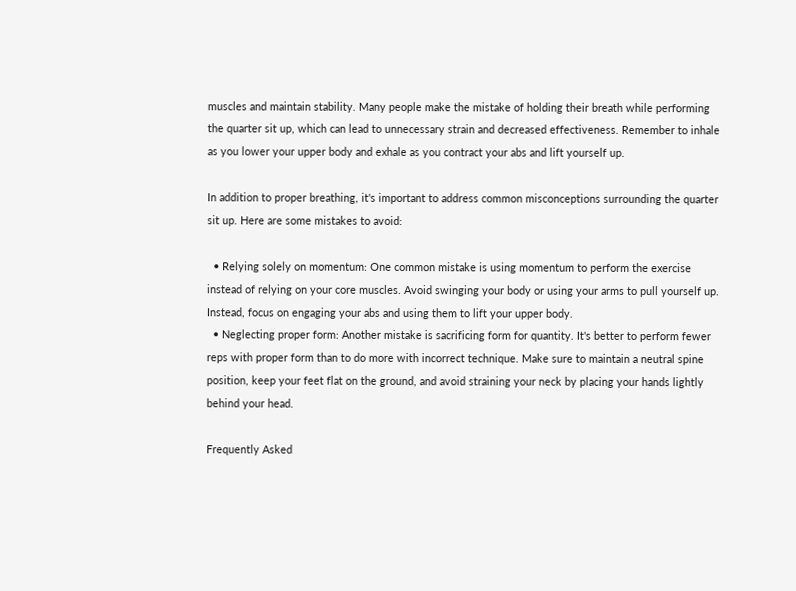muscles and maintain stability. Many people make the mistake of holding their breath while performing the quarter sit up, which can lead to unnecessary strain and decreased effectiveness. Remember to inhale as you lower your upper body and exhale as you contract your abs and lift yourself up.

In addition to proper breathing, it's important to address common misconceptions surrounding the quarter sit up. Here are some mistakes to avoid:

  • Relying solely on momentum: One common mistake is using momentum to perform the exercise instead of relying on your core muscles. Avoid swinging your body or using your arms to pull yourself up. Instead, focus on engaging your abs and using them to lift your upper body.
  • Neglecting proper form: Another mistake is sacrificing form for quantity. It's better to perform fewer reps with proper form than to do more with incorrect technique. Make sure to maintain a neutral spine position, keep your feet flat on the ground, and avoid straining your neck by placing your hands lightly behind your head.

Frequently Asked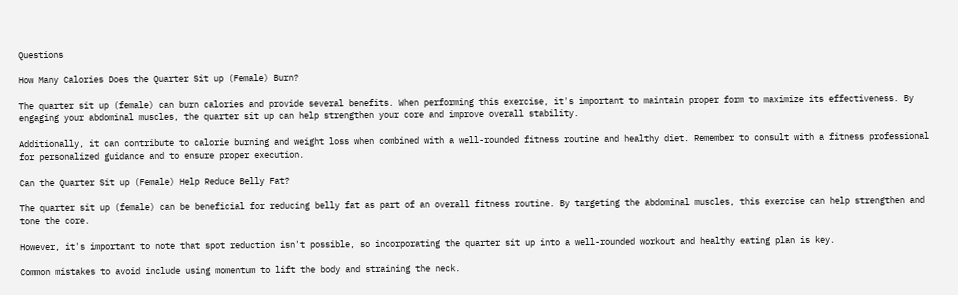Questions

How Many Calories Does the Quarter Sit up (Female) Burn?

The quarter sit up (female) can burn calories and provide several benefits. When performing this exercise, it's important to maintain proper form to maximize its effectiveness. By engaging your abdominal muscles, the quarter sit up can help strengthen your core and improve overall stability.

Additionally, it can contribute to calorie burning and weight loss when combined with a well-rounded fitness routine and healthy diet. Remember to consult with a fitness professional for personalized guidance and to ensure proper execution.

Can the Quarter Sit up (Female) Help Reduce Belly Fat?

The quarter sit up (female) can be beneficial for reducing belly fat as part of an overall fitness routine. By targeting the abdominal muscles, this exercise can help strengthen and tone the core.

However, it's important to note that spot reduction isn't possible, so incorporating the quarter sit up into a well-rounded workout and healthy eating plan is key.

Common mistakes to avoid include using momentum to lift the body and straining the neck.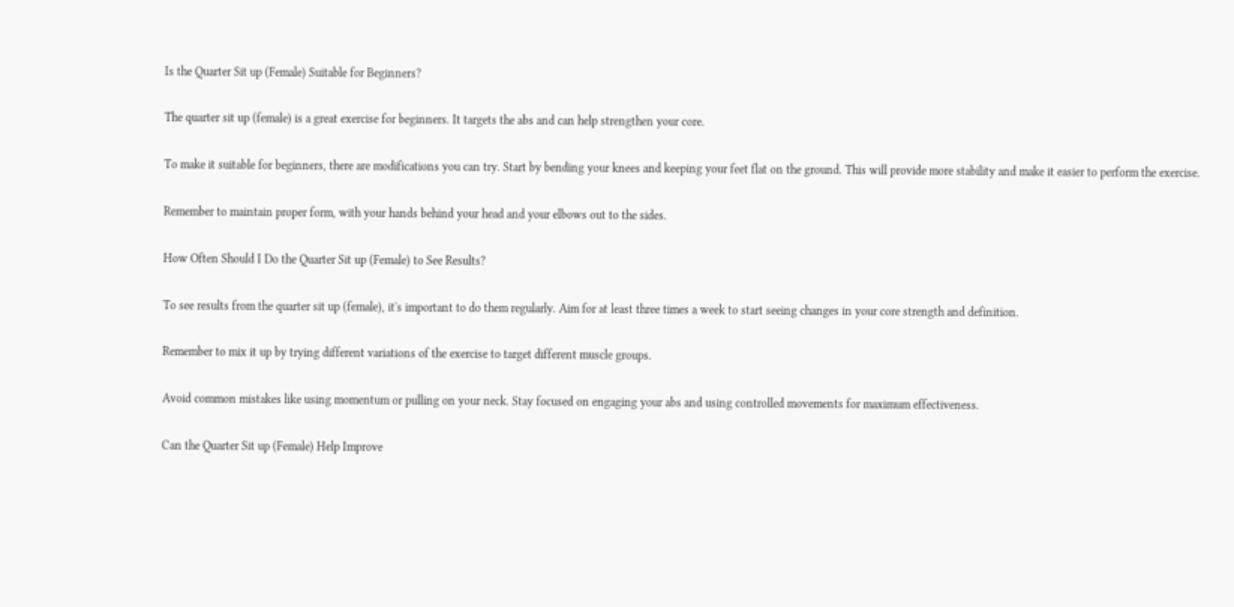Is the Quarter Sit up (Female) Suitable for Beginners?

The quarter sit up (female) is a great exercise for beginners. It targets the abs and can help strengthen your core.

To make it suitable for beginners, there are modifications you can try. Start by bending your knees and keeping your feet flat on the ground. This will provide more stability and make it easier to perform the exercise.

Remember to maintain proper form, with your hands behind your head and your elbows out to the sides.

How Often Should I Do the Quarter Sit up (Female) to See Results?

To see results from the quarter sit up (female), it's important to do them regularly. Aim for at least three times a week to start seeing changes in your core strength and definition.

Remember to mix it up by trying different variations of the exercise to target different muscle groups.

Avoid common mistakes like using momentum or pulling on your neck. Stay focused on engaging your abs and using controlled movements for maximum effectiveness.

Can the Quarter Sit up (Female) Help Improve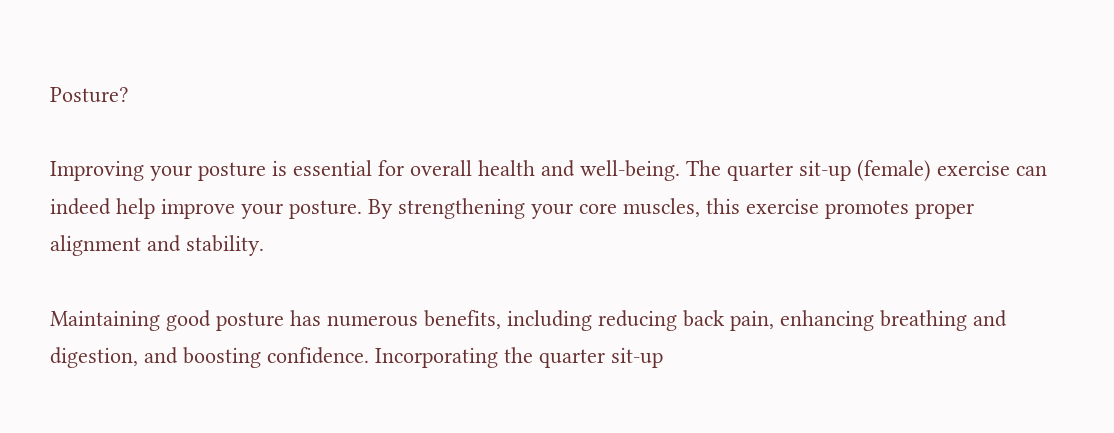Posture?

Improving your posture is essential for overall health and well-being. The quarter sit-up (female) exercise can indeed help improve your posture. By strengthening your core muscles, this exercise promotes proper alignment and stability.

Maintaining good posture has numerous benefits, including reducing back pain, enhancing breathing and digestion, and boosting confidence. Incorporating the quarter sit-up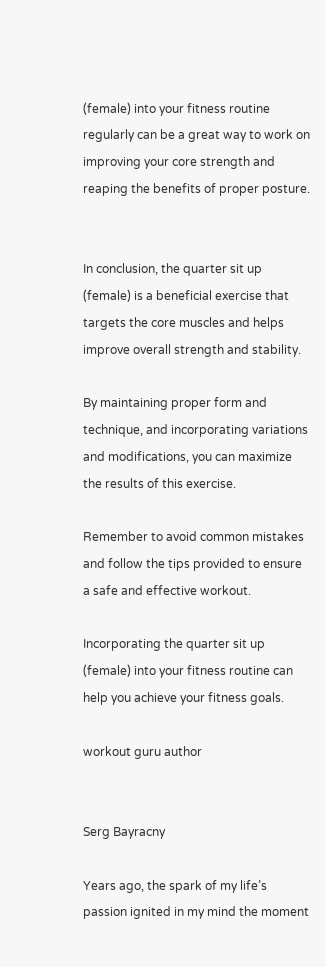(female) into your fitness routine regularly can be a great way to work on improving your core strength and reaping the benefits of proper posture.


In conclusion, the quarter sit up (female) is a beneficial exercise that targets the core muscles and helps improve overall strength and stability.

By maintaining proper form and technique, and incorporating variations and modifications, you can maximize the results of this exercise.

Remember to avoid common mistakes and follow the tips provided to ensure a safe and effective workout.

Incorporating the quarter sit up (female) into your fitness routine can help you achieve your fitness goals.

workout guru author


Serg Bayracny

Years ago, the spark of my life’s passion ignited in my mind the moment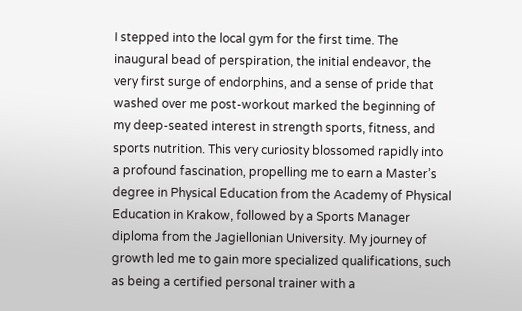I stepped into the local gym for the first time. The inaugural bead of perspiration, the initial endeavor, the very first surge of endorphins, and a sense of pride that washed over me post-workout marked the beginning of my deep-seated interest in strength sports, fitness, and sports nutrition. This very curiosity blossomed rapidly into a profound fascination, propelling me to earn a Master’s degree in Physical Education from the Academy of Physical Education in Krakow, followed by a Sports Manager diploma from the Jagiellonian University. My journey of growth led me to gain more specialized qualifications, such as being a certified personal trainer with a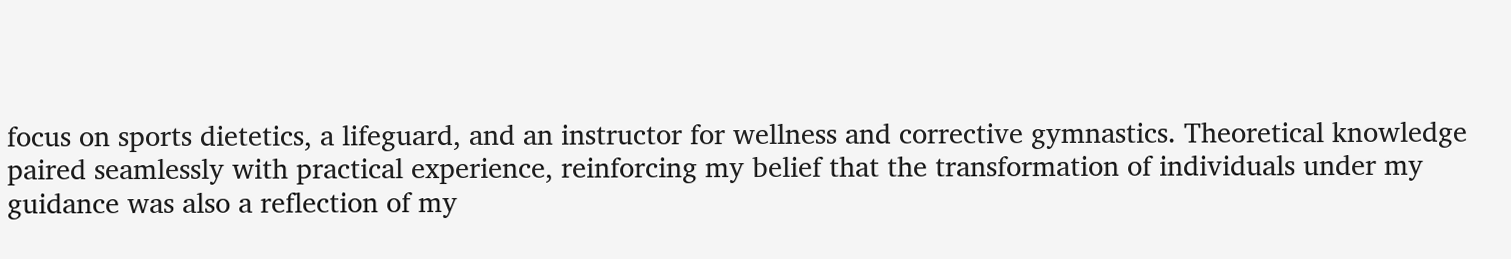focus on sports dietetics, a lifeguard, and an instructor for wellness and corrective gymnastics. Theoretical knowledge paired seamlessly with practical experience, reinforcing my belief that the transformation of individuals under my guidance was also a reflection of my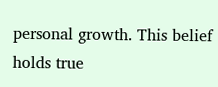personal growth. This belief holds true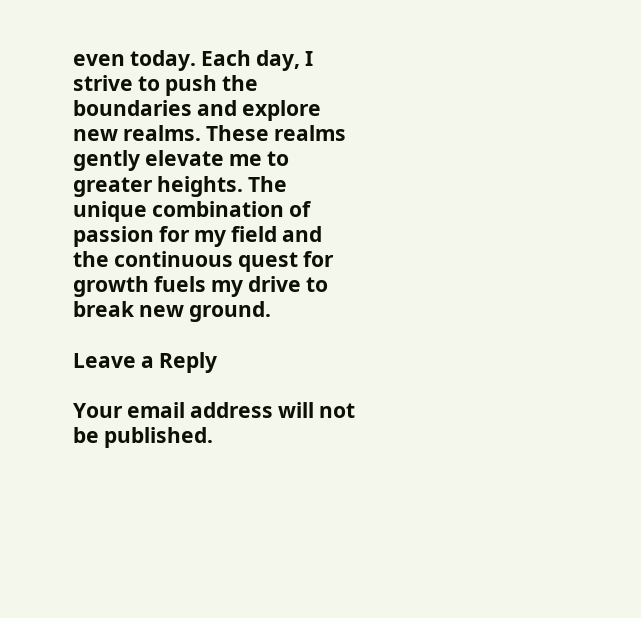even today. Each day, I strive to push the boundaries and explore new realms. These realms gently elevate me to greater heights. The unique combination of passion for my field and the continuous quest for growth fuels my drive to break new ground.

Leave a Reply

Your email address will not be published.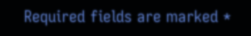Required fields are marked *